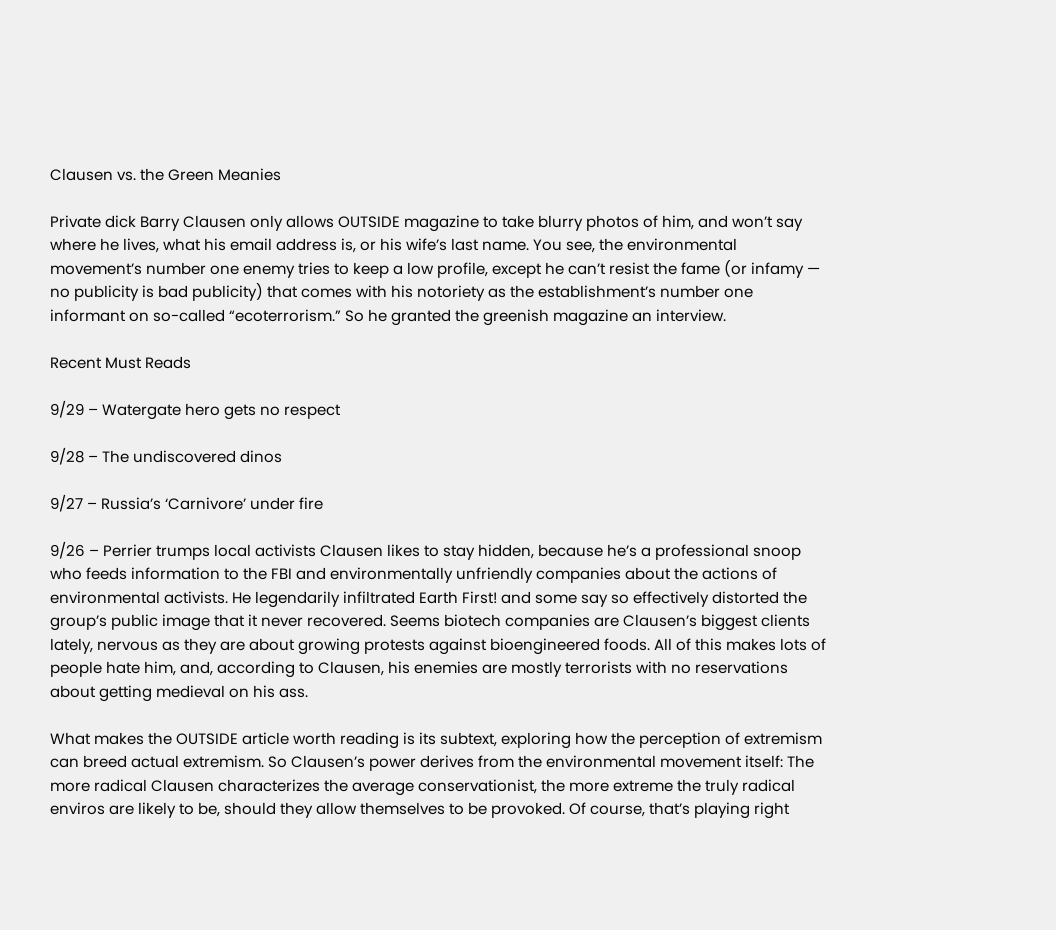Clausen vs. the Green Meanies

Private dick Barry Clausen only allows OUTSIDE magazine to take blurry photos of him, and won’t say where he lives, what his email address is, or his wife’s last name. You see, the environmental movement’s number one enemy tries to keep a low profile, except he can’t resist the fame (or infamy — no publicity is bad publicity) that comes with his notoriety as the establishment’s number one informant on so-called “ecoterrorism.” So he granted the greenish magazine an interview.

Recent Must Reads

9/29 – Watergate hero gets no respect

9/28 – The undiscovered dinos

9/27 – Russia’s ‘Carnivore’ under fire

9/26 – Perrier trumps local activists Clausen likes to stay hidden, because he’s a professional snoop who feeds information to the FBI and environmentally unfriendly companies about the actions of environmental activists. He legendarily infiltrated Earth First! and some say so effectively distorted the group’s public image that it never recovered. Seems biotech companies are Clausen’s biggest clients lately, nervous as they are about growing protests against bioengineered foods. All of this makes lots of people hate him, and, according to Clausen, his enemies are mostly terrorists with no reservations about getting medieval on his ass.

What makes the OUTSIDE article worth reading is its subtext, exploring how the perception of extremism can breed actual extremism. So Clausen’s power derives from the environmental movement itself: The more radical Clausen characterizes the average conservationist, the more extreme the truly radical enviros are likely to be, should they allow themselves to be provoked. Of course, that’s playing right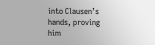into Clausen’s hands, proving him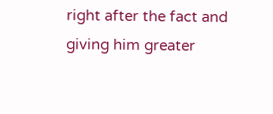right after the fact and giving him greater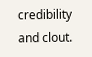credibility and clout.